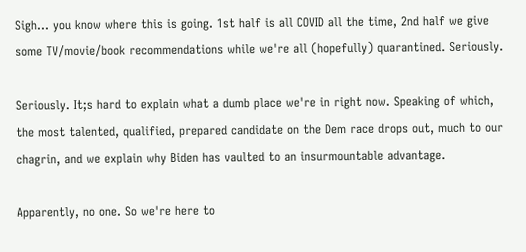Sigh... you know where this is going. 1st half is all COVID all the time, 2nd half we give some TV/movie/book recommendations while we're all (hopefully) quarantined. Seriously.

Seriously. It;s hard to explain what a dumb place we're in right now. Speaking of which, the most talented, qualified, prepared candidate on the Dem race drops out, much to our chagrin, and we explain why Biden has vaulted to an insurmountable advantage.

Apparently, no one. So we're here to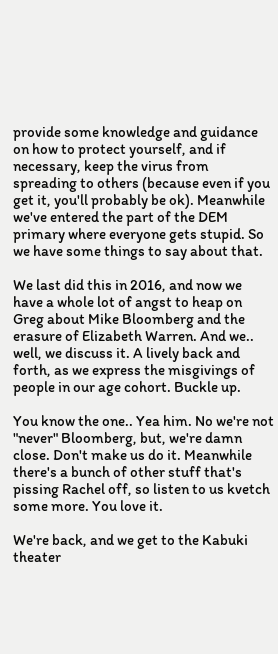provide some knowledge and guidance on how to protect yourself, and if necessary, keep the virus from spreading to others (because even if you get it, you'll probably be ok). Meanwhile we've entered the part of the DEM primary where everyone gets stupid. So we have some things to say about that.

We last did this in 2016, and now we have a whole lot of angst to heap on Greg about Mike Bloomberg and the erasure of Elizabeth Warren. And we.. well, we discuss it. A lively back and forth, as we express the misgivings of people in our age cohort. Buckle up.

You know the one.. Yea him. No we're not "never" Bloomberg, but, we're damn close. Don't make us do it. Meanwhile there's a bunch of other stuff that's pissing Rachel off, so listen to us kvetch some more. You love it.

We're back, and we get to the Kabuki theater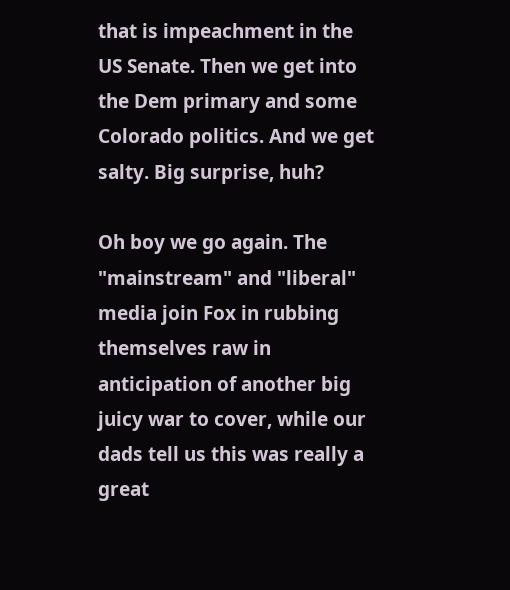that is impeachment in the US Senate. Then we get into the Dem primary and some Colorado politics. And we get salty. Big surprise, huh?

Oh boy we go again. The "mainstream" and "liberal" media join Fox in rubbing themselves raw in anticipation of another big juicy war to cover, while our dads tell us this was really a great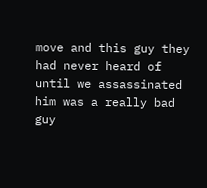move and this guy they had never heard of until we assassinated him was a really bad guy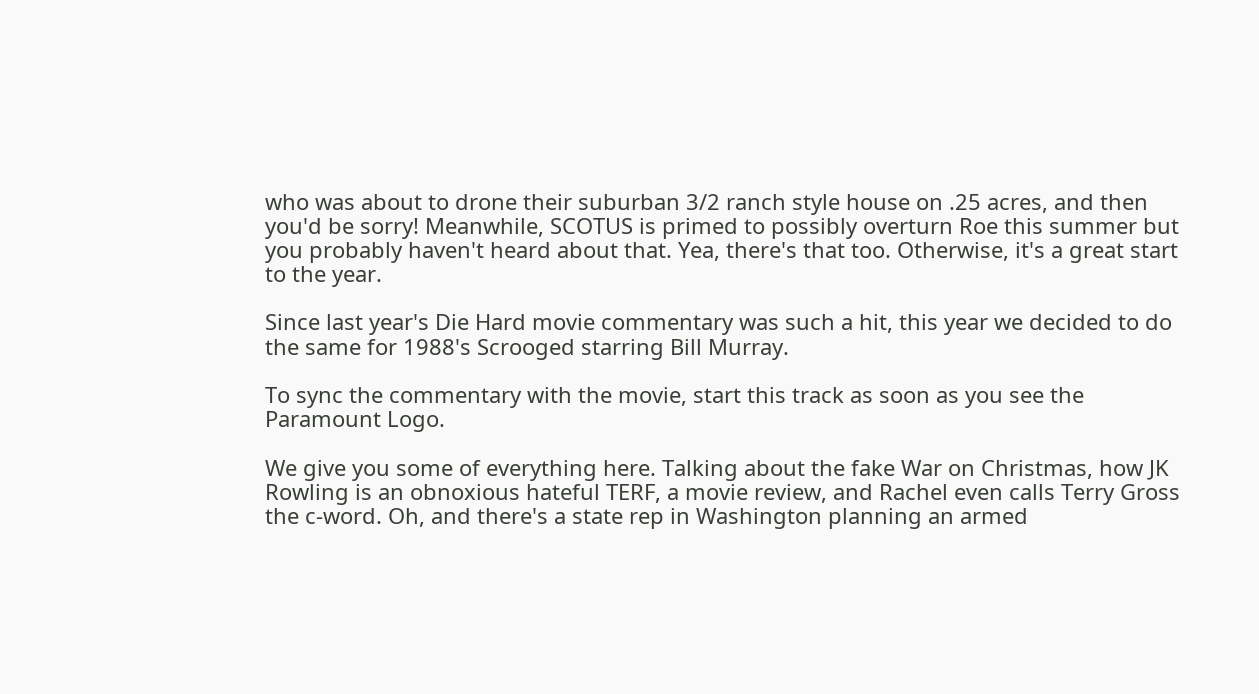who was about to drone their suburban 3/2 ranch style house on .25 acres, and then you'd be sorry! Meanwhile, SCOTUS is primed to possibly overturn Roe this summer but you probably haven't heard about that. Yea, there's that too. Otherwise, it's a great start to the year.

Since last year's Die Hard movie commentary was such a hit, this year we decided to do the same for 1988's Scrooged starring Bill Murray.

To sync the commentary with the movie, start this track as soon as you see the Paramount Logo.

We give you some of everything here. Talking about the fake War on Christmas, how JK Rowling is an obnoxious hateful TERF, a movie review, and Rachel even calls Terry Gross the c-word. Oh, and there's a state rep in Washington planning an armed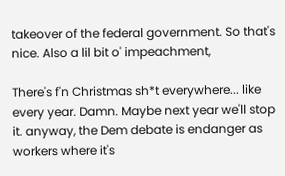takeover of the federal government. So that's nice. Also a lil bit o' impeachment,

There's f'n Christmas sh*t everywhere... like every year. Damn. Maybe next year we'll stop it. anyway, the Dem debate is endanger as workers where it's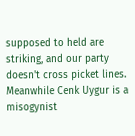supposed to held are striking, and our party doesn't cross picket lines. Meanwhile Cenk Uygur is a misogynist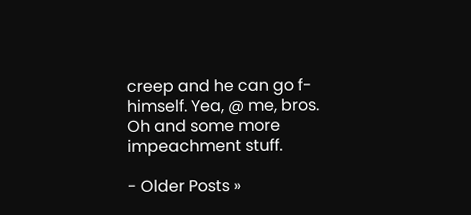creep and he can go f- himself. Yea, @ me, bros. Oh and some more impeachment stuff.

- Older Posts »